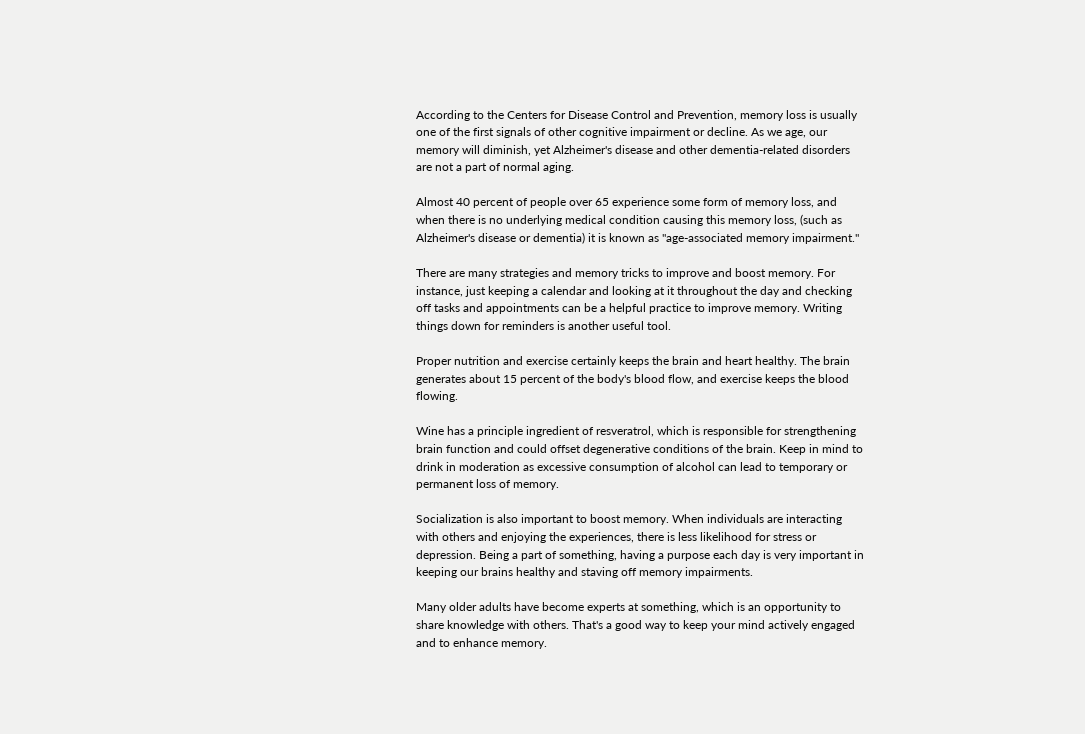According to the Centers for Disease Control and Prevention, memory loss is usually one of the first signals of other cognitive impairment or decline. As we age, our memory will diminish, yet Alzheimer's disease and other dementia-related disorders are not a part of normal aging.

Almost 40 percent of people over 65 experience some form of memory loss, and when there is no underlying medical condition causing this memory loss, (such as Alzheimer's disease or dementia) it is known as "age-associated memory impairment."

There are many strategies and memory tricks to improve and boost memory. For instance, just keeping a calendar and looking at it throughout the day and checking off tasks and appointments can be a helpful practice to improve memory. Writing things down for reminders is another useful tool.

Proper nutrition and exercise certainly keeps the brain and heart healthy. The brain generates about 15 percent of the body's blood flow, and exercise keeps the blood flowing.

Wine has a principle ingredient of resveratrol, which is responsible for strengthening brain function and could offset degenerative conditions of the brain. Keep in mind to drink in moderation as excessive consumption of alcohol can lead to temporary or permanent loss of memory.

Socialization is also important to boost memory. When individuals are interacting with others and enjoying the experiences, there is less likelihood for stress or depression. Being a part of something, having a purpose each day is very important in keeping our brains healthy and staving off memory impairments.

Many older adults have become experts at something, which is an opportunity to share knowledge with others. That's a good way to keep your mind actively engaged and to enhance memory.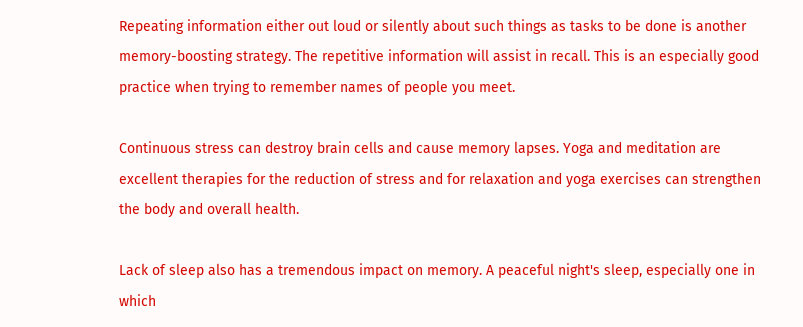Repeating information either out loud or silently about such things as tasks to be done is another memory-boosting strategy. The repetitive information will assist in recall. This is an especially good practice when trying to remember names of people you meet.

Continuous stress can destroy brain cells and cause memory lapses. Yoga and meditation are excellent therapies for the reduction of stress and for relaxation and yoga exercises can strengthen the body and overall health.

Lack of sleep also has a tremendous impact on memory. A peaceful night's sleep, especially one in which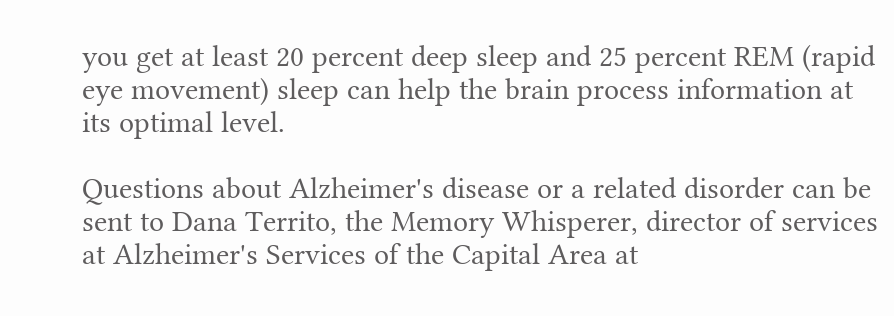you get at least 20 percent deep sleep and 25 percent REM (rapid eye movement) sleep can help the brain process information at its optimal level.

Questions about Alzheimer's disease or a related disorder can be sent to Dana Territo, the Memory Whisperer, director of services at Alzheimer's Services of the Capital Area at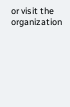or visit the organization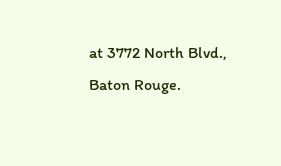at 3772 North Blvd., Baton Rouge.